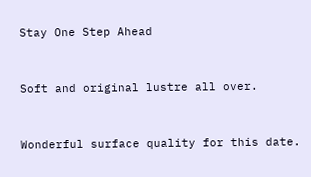Stay One Step Ahead


Soft and original lustre all over.


Wonderful surface quality for this date.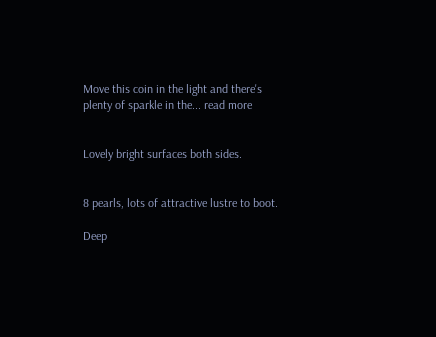Move this coin in the light and there's plenty of sparkle in the... read more


Lovely bright surfaces both sides.


8 pearls, lots of attractive lustre to boot.

Deep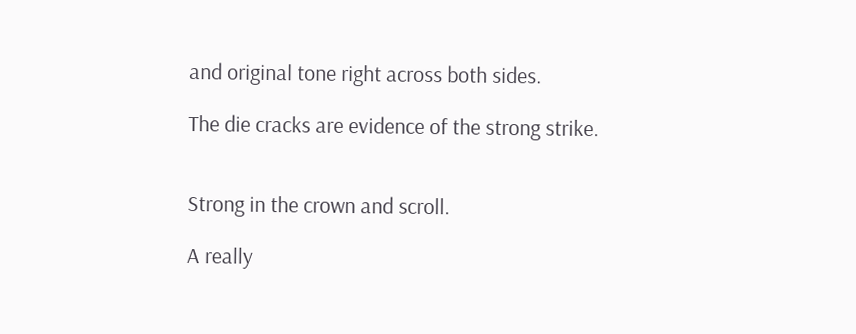and original tone right across both sides.

The die cracks are evidence of the strong strike.


Strong in the crown and scroll.

A really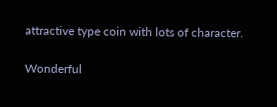attractive type coin with lots of character.

Wonderful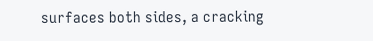surfaces both sides, a cracking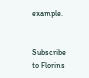example.


Subscribe to Florins